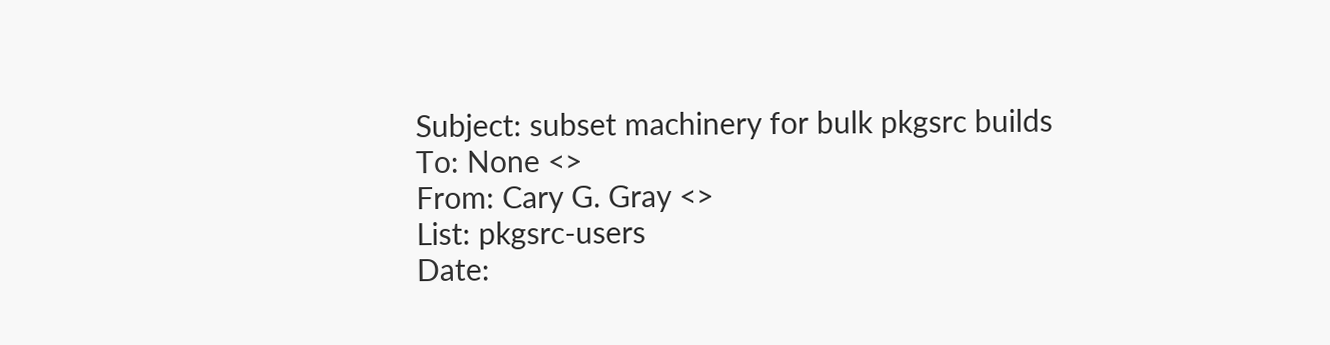Subject: subset machinery for bulk pkgsrc builds
To: None <>
From: Cary G. Gray <>
List: pkgsrc-users
Date: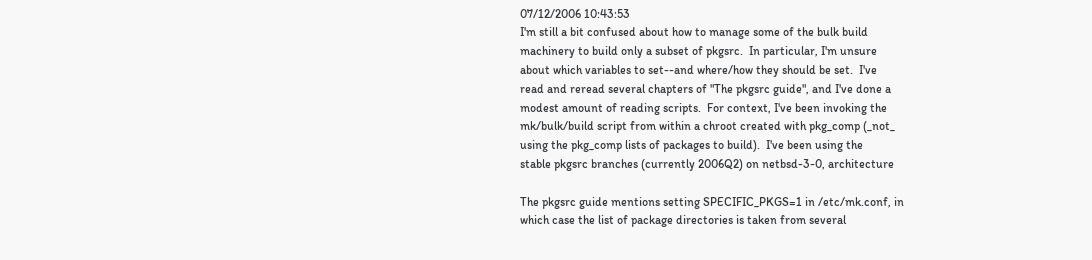07/12/2006 10:43:53
I'm still a bit confused about how to manage some of the bulk build
machinery to build only a subset of pkgsrc.  In particular, I'm unsure
about which variables to set--and where/how they should be set.  I've
read and reread several chapters of "The pkgsrc guide", and I've done a
modest amount of reading scripts.  For context, I've been invoking the
mk/bulk/build script from within a chroot created with pkg_comp (_not_
using the pkg_comp lists of packages to build).  I've been using the
stable pkgsrc branches (currently 2006Q2) on netbsd-3-0, architecture

The pkgsrc guide mentions setting SPECIFIC_PKGS=1 in /etc/mk.conf, in
which case the list of package directories is taken from several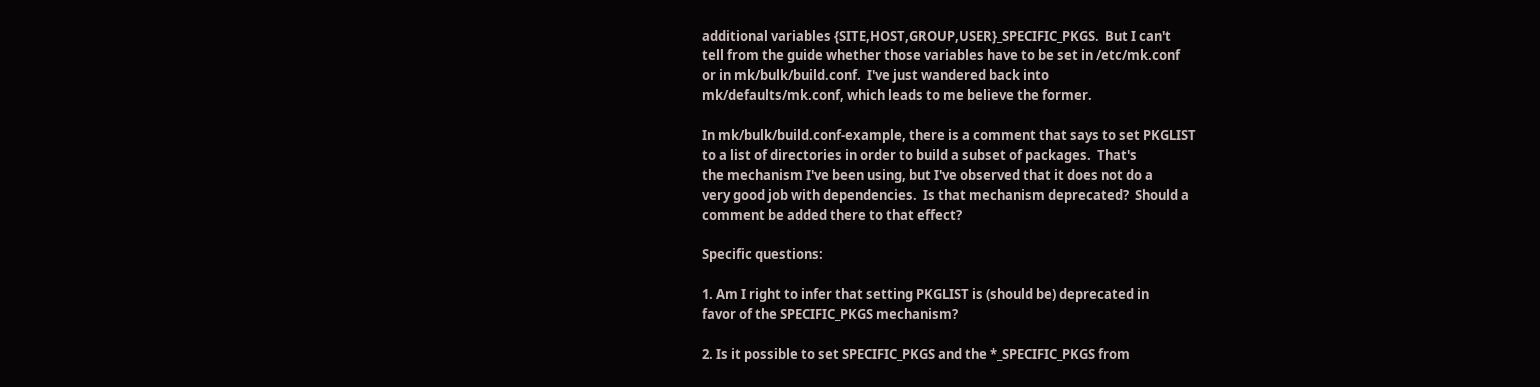additional variables {SITE,HOST,GROUP,USER}_SPECIFIC_PKGS.  But I can't
tell from the guide whether those variables have to be set in /etc/mk.conf
or in mk/bulk/build.conf.  I've just wandered back into
mk/defaults/mk.conf, which leads to me believe the former.

In mk/bulk/build.conf-example, there is a comment that says to set PKGLIST
to a list of directories in order to build a subset of packages.  That's
the mechanism I've been using, but I've observed that it does not do a
very good job with dependencies.  Is that mechanism deprecated?  Should a
comment be added there to that effect?

Specific questions:

1. Am I right to infer that setting PKGLIST is (should be) deprecated in
favor of the SPECIFIC_PKGS mechanism?

2. Is it possible to set SPECIFIC_PKGS and the *_SPECIFIC_PKGS from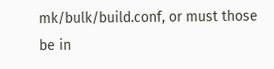mk/bulk/build.conf, or must those be in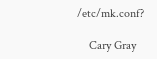/etc/mk.conf?

    Cary Gray